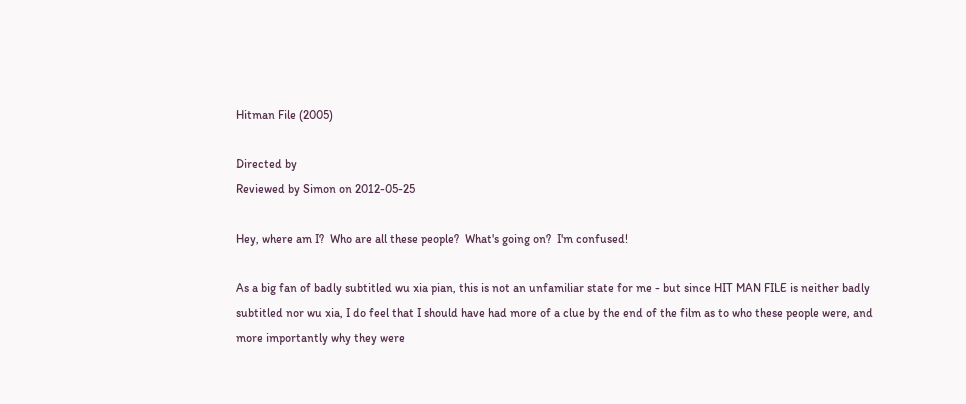Hitman File (2005)

Directed by
Reviewed by Simon on 2012-05-25

Hey, where am I?  Who are all these people?  What's going on?  I'm confused!

As a big fan of badly subtitled wu xia pian, this is not an unfamiliar state for me - but since HIT MAN FILE is neither badly subtitled nor wu xia, I do feel that I should have had more of a clue by the end of the film as to who these people were, and more importantly why they were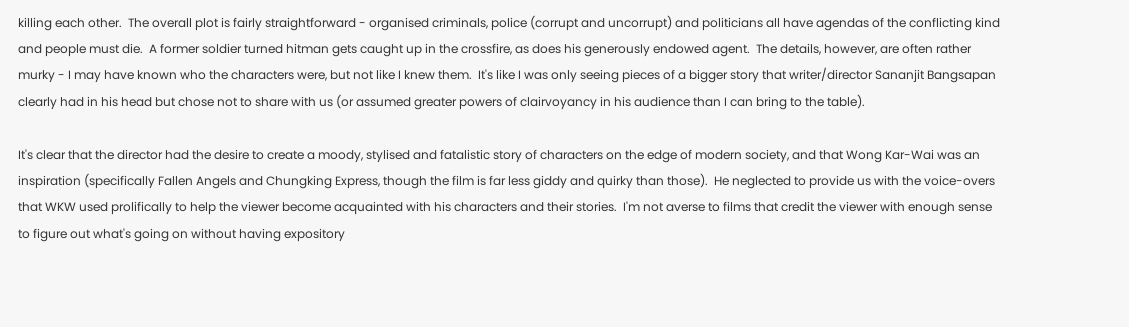killing each other.  The overall plot is fairly straightforward - organised criminals, police (corrupt and uncorrupt) and politicians all have agendas of the conflicting kind and people must die.  A former soldier turned hitman gets caught up in the crossfire, as does his generously endowed agent.  The details, however, are often rather murky - I may have known who the characters were, but not like I knew them.  It's like I was only seeing pieces of a bigger story that writer/director Sananjit Bangsapan clearly had in his head but chose not to share with us (or assumed greater powers of clairvoyancy in his audience than I can bring to the table).

It's clear that the director had the desire to create a moody, stylised and fatalistic story of characters on the edge of modern society, and that Wong Kar-Wai was an inspiration (specifically Fallen Angels and Chungking Express, though the film is far less giddy and quirky than those).  He neglected to provide us with the voice-overs that WKW used prolifically to help the viewer become acquainted with his characters and their stories.  I'm not averse to films that credit the viewer with enough sense to figure out what's going on without having expository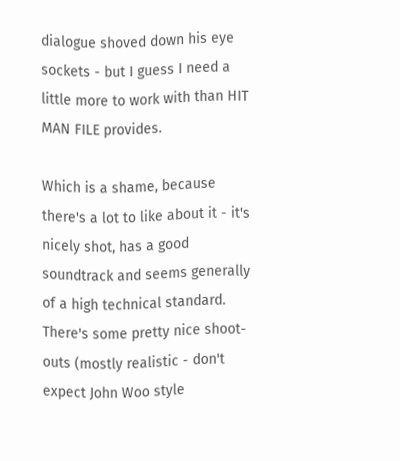dialogue shoved down his eye sockets - but I guess I need a little more to work with than HIT MAN FILE provides.

Which is a shame, because there's a lot to like about it - it's nicely shot, has a good soundtrack and seems generally of a high technical standard.  There's some pretty nice shoot-outs (mostly realistic - don't expect John Woo style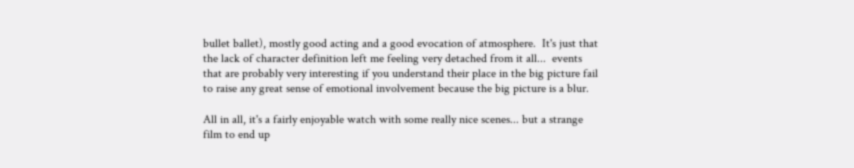bullet ballet), mostly good acting and a good evocation of atmosphere.  It's just that the lack of character definition left me feeling very detached from it all...  events that are probably very interesting if you understand their place in the big picture fail to raise any great sense of emotional involvement because the big picture is a blur.

All in all, it's a fairly enjoyable watch with some really nice scenes... but a strange film to end up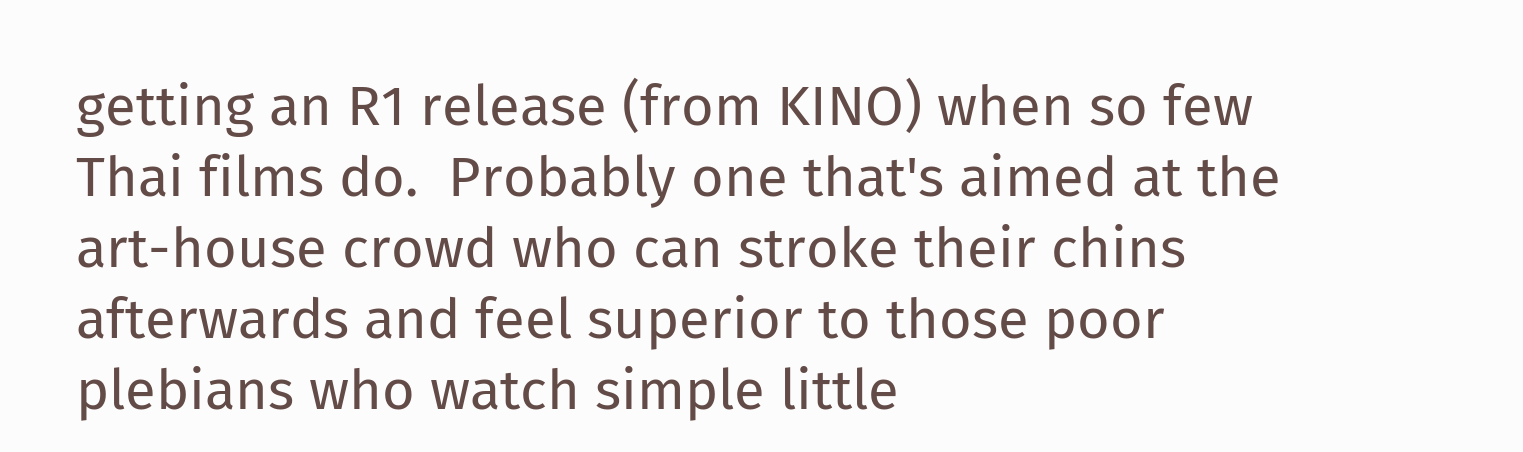getting an R1 release (from KINO) when so few Thai films do.  Probably one that's aimed at the art-house crowd who can stroke their chins afterwards and feel superior to those poor plebians who watch simple little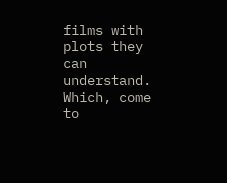films with plots they can understand.  Which, come to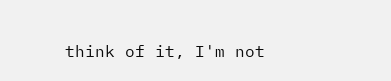think of it, I'm not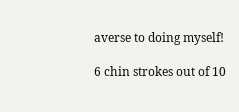averse to doing myself!

6 chin strokes out of 10